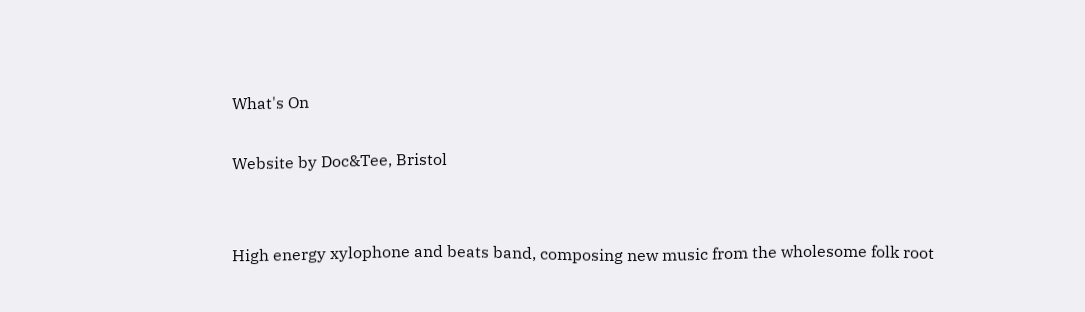What's On

Website by Doc&Tee, Bristol


High energy xylophone and beats band, composing new music from the wholesome folk root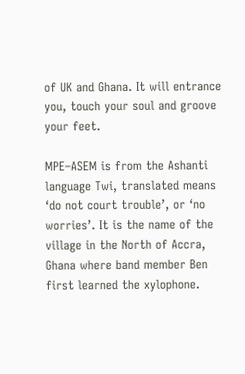of UK and Ghana. It will entrance you, touch your soul and groove your feet.

MPE–ASEM is from the Ashanti language Twi, translated means ‘do not court trouble’, or ‘no worries’. It is the name of the village in the North of Accra, Ghana where band member Ben first learned the xylophone.